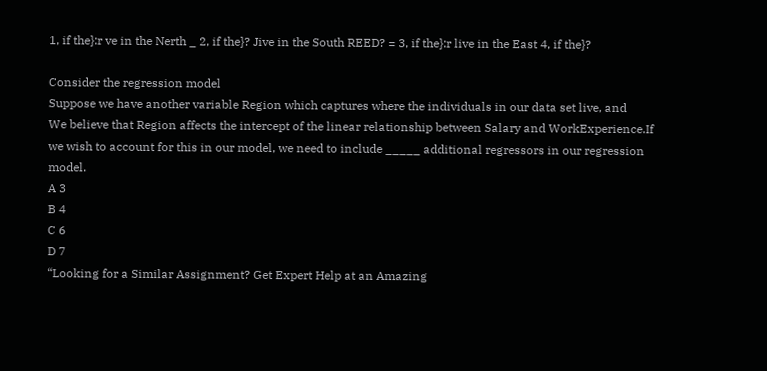1, if the}:r ve in the Nerth _ 2, if the}? Jive in the South REED? = 3, if the}:r live in the East 4, if the}?

Consider the regression model
Suppose we have another variable Region which captures where the individuals in our data set live, and
We believe that Region affects the intercept of the linear relationship between Salary and WorkExperience.If we wish to account for this in our model, we need to include _____ additional regressors in our regression model.
A 3
B 4
C 6
D 7
“Looking for a Similar Assignment? Get Expert Help at an Amazing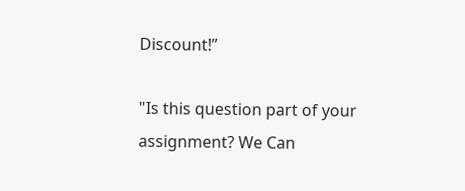Discount!”

"Is this question part of your assignment? We Can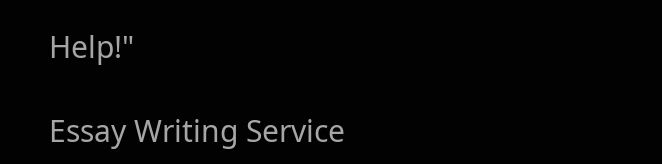Help!"

Essay Writing Service